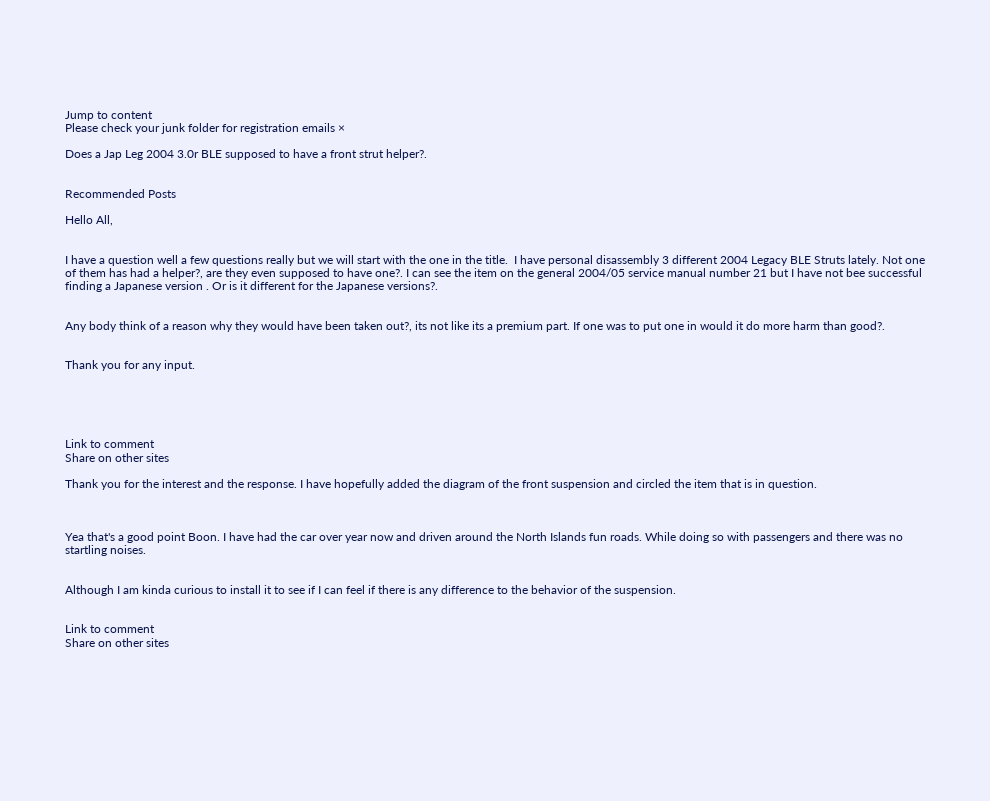Jump to content
Please check your junk folder for registration emails ×

Does a Jap Leg 2004 3.0r BLE supposed to have a front strut helper?.


Recommended Posts

Hello All,


I have a question well a few questions really but we will start with the one in the title.  I have personal disassembly 3 different 2004 Legacy BLE Struts lately. Not one of them has had a helper?, are they even supposed to have one?. I can see the item on the general 2004/05 service manual number 21 but I have not bee successful finding a Japanese version . Or is it different for the Japanese versions?.


Any body think of a reason why they would have been taken out?, its not like its a premium part. If one was to put one in would it do more harm than good?.


Thank you for any input.





Link to comment
Share on other sites

Thank you for the interest and the response. I have hopefully added the diagram of the front suspension and circled the item that is in question.



Yea that's a good point Boon. I have had the car over year now and driven around the North Islands fun roads. While doing so with passengers and there was no startling noises.


Although I am kinda curious to install it to see if I can feel if there is any difference to the behavior of the suspension.


Link to comment
Share on other sites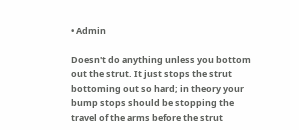• Admin

Doesn't do anything unless you bottom out the strut. It just stops the strut bottoming out so hard; in theory your bump stops should be stopping the travel of the arms before the strut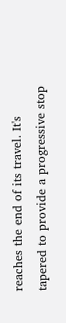reaches the end of its travel. It's tapered to provide a progressive stop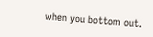when you bottom out.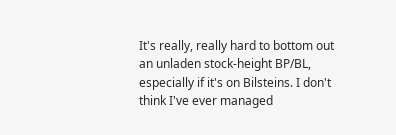It's really, really hard to bottom out an unladen stock-height BP/BL, especially if it's on Bilsteins. I don't think I've ever managed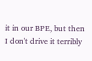it in our BPE, but then I don't drive it terribly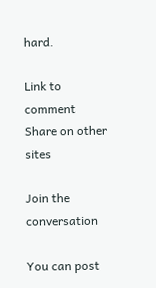hard.

Link to comment
Share on other sites

Join the conversation

You can post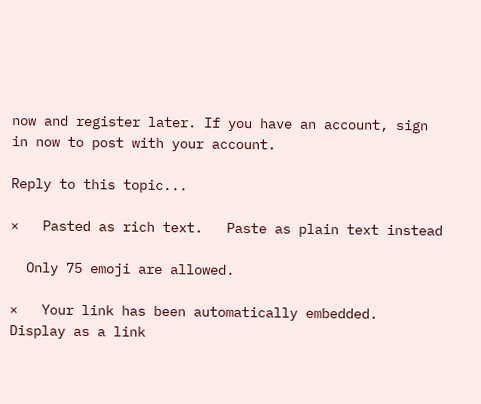now and register later. If you have an account, sign in now to post with your account.

Reply to this topic...

×   Pasted as rich text.   Paste as plain text instead

  Only 75 emoji are allowed.

×   Your link has been automatically embedded.   Display as a link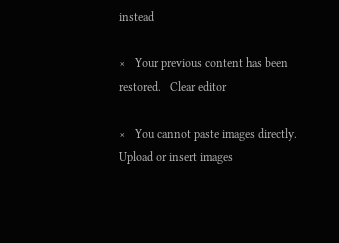instead

×   Your previous content has been restored.   Clear editor

×   You cannot paste images directly. Upload or insert images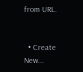from URL.


  • Create New...